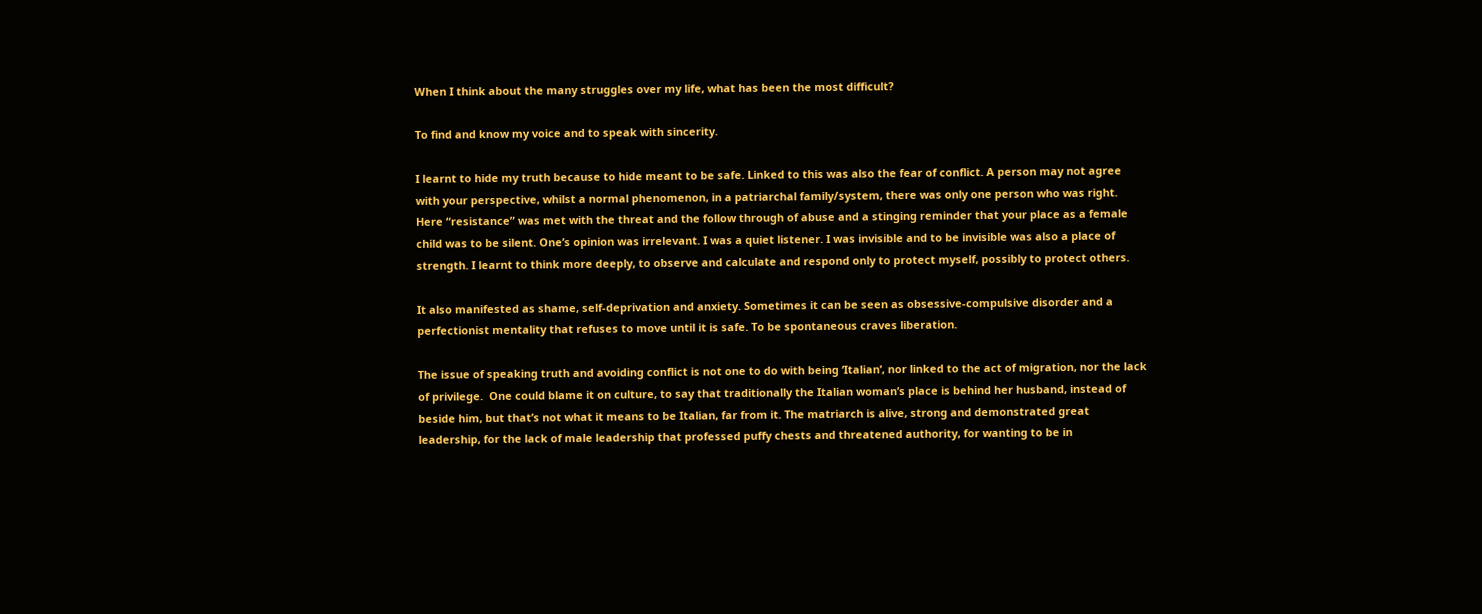When I think about the many struggles over my life, what has been the most difficult?

To find and know my voice and to speak with sincerity.

I learnt to hide my truth because to hide meant to be safe. Linked to this was also the fear of conflict. A person may not agree with your perspective, whilst a normal phenomenon, in a patriarchal family/system, there was only one person who was right. Here “resistance” was met with the threat and the follow through of abuse and a stinging reminder that your place as a female child was to be silent. One’s opinion was irrelevant. I was a quiet listener. I was invisible and to be invisible was also a place of strength. I learnt to think more deeply, to observe and calculate and respond only to protect myself, possibly to protect others.

It also manifested as shame, self-deprivation and anxiety. Sometimes it can be seen as obsessive-compulsive disorder and a perfectionist mentality that refuses to move until it is safe. To be spontaneous craves liberation.

The issue of speaking truth and avoiding conflict is not one to do with being ‘Italian’, nor linked to the act of migration, nor the lack of privilege.  One could blame it on culture, to say that traditionally the Italian woman’s place is behind her husband, instead of beside him, but that’s not what it means to be Italian, far from it. The matriarch is alive, strong and demonstrated great leadership, for the lack of male leadership that professed puffy chests and threatened authority, for wanting to be in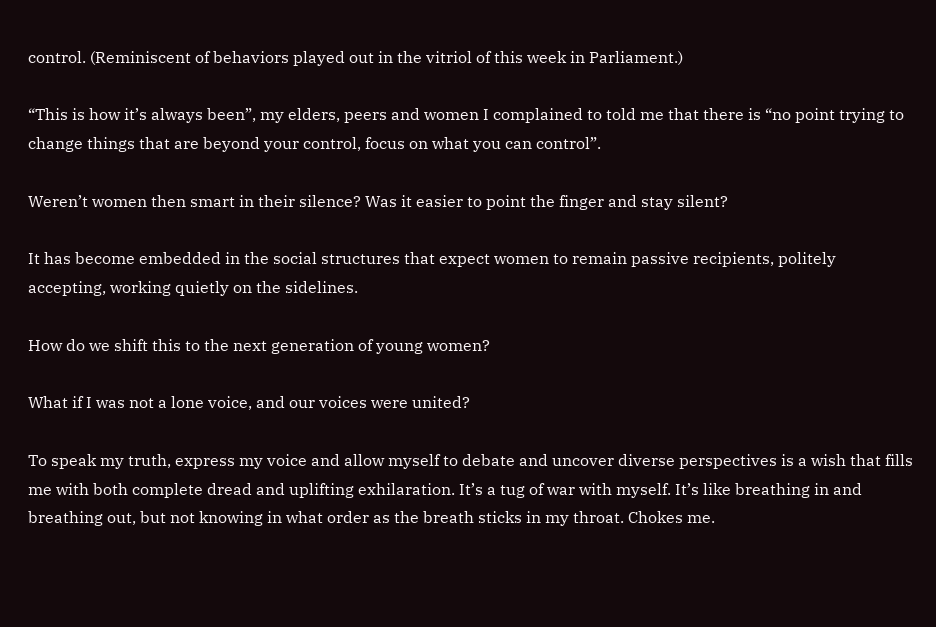control. (Reminiscent of behaviors played out in the vitriol of this week in Parliament.)

“This is how it’s always been”, my elders, peers and women I complained to told me that there is “no point trying to change things that are beyond your control, focus on what you can control”.

Weren’t women then smart in their silence? Was it easier to point the finger and stay silent?

It has become embedded in the social structures that expect women to remain passive recipients, politely accepting, working quietly on the sidelines.

How do we shift this to the next generation of young women?

What if I was not a lone voice, and our voices were united?

To speak my truth, express my voice and allow myself to debate and uncover diverse perspectives is a wish that fills me with both complete dread and uplifting exhilaration. It’s a tug of war with myself. It’s like breathing in and breathing out, but not knowing in what order as the breath sticks in my throat. Chokes me.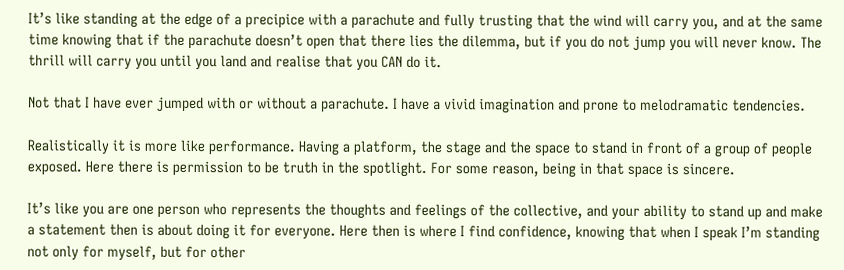It’s like standing at the edge of a precipice with a parachute and fully trusting that the wind will carry you, and at the same time knowing that if the parachute doesn’t open that there lies the dilemma, but if you do not jump you will never know. The thrill will carry you until you land and realise that you CAN do it.

Not that I have ever jumped with or without a parachute. I have a vivid imagination and prone to melodramatic tendencies.

Realistically it is more like performance. Having a platform, the stage and the space to stand in front of a group of people exposed. Here there is permission to be truth in the spotlight. For some reason, being in that space is sincere.

It’s like you are one person who represents the thoughts and feelings of the collective, and your ability to stand up and make a statement then is about doing it for everyone. Here then is where I find confidence, knowing that when I speak I’m standing not only for myself, but for other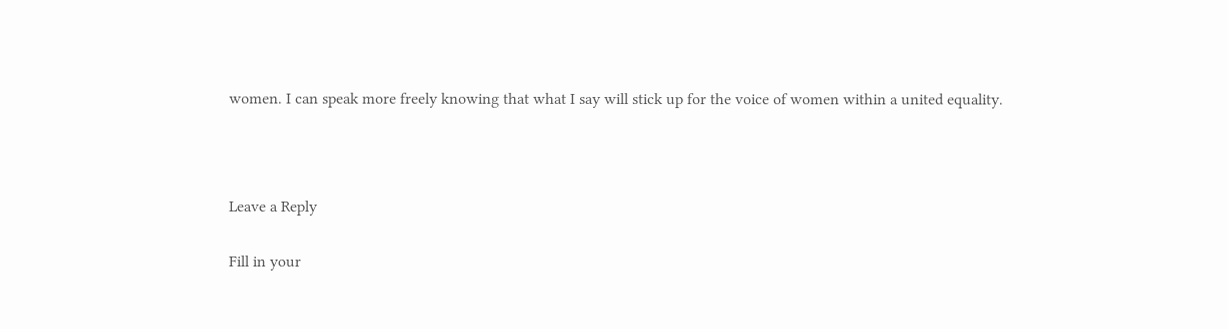women. I can speak more freely knowing that what I say will stick up for the voice of women within a united equality.



Leave a Reply

Fill in your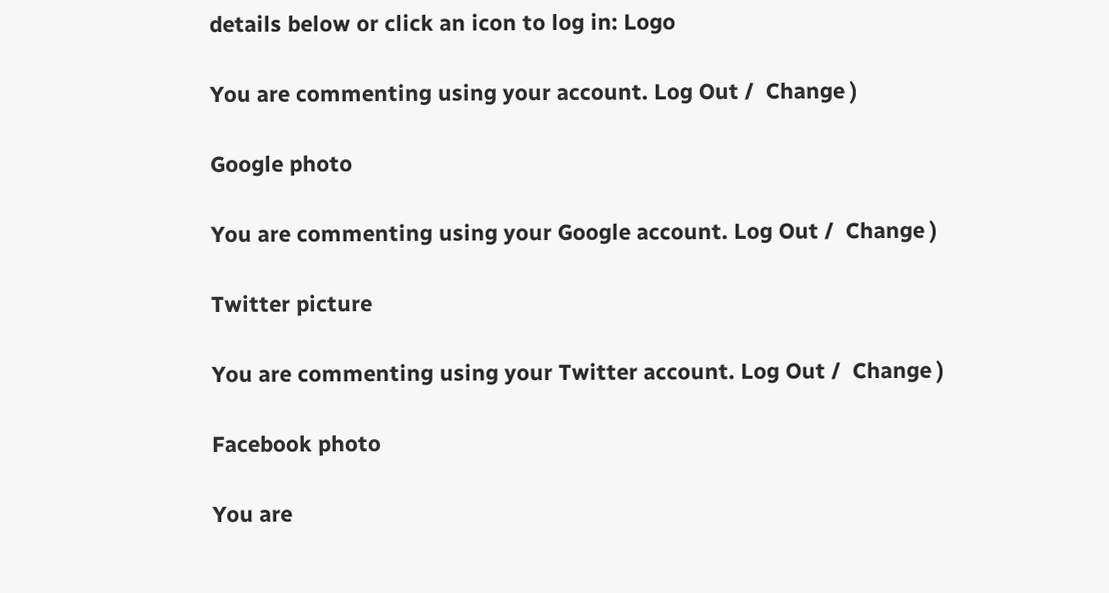details below or click an icon to log in: Logo

You are commenting using your account. Log Out /  Change )

Google photo

You are commenting using your Google account. Log Out /  Change )

Twitter picture

You are commenting using your Twitter account. Log Out /  Change )

Facebook photo

You are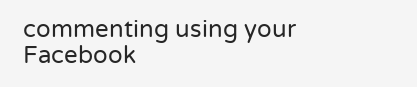commenting using your Facebook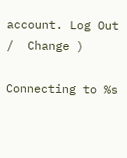account. Log Out /  Change )

Connecting to %s